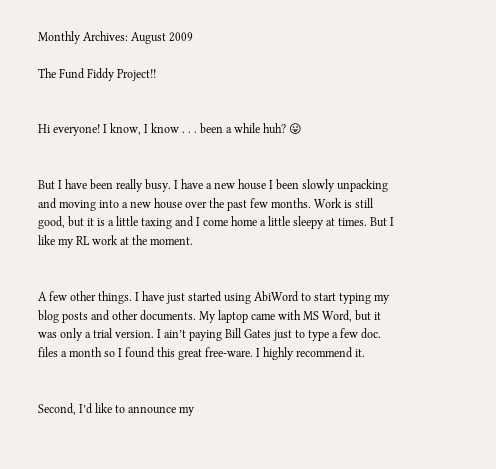Monthly Archives: August 2009

The Fund Fiddy Project!!


Hi everyone! I know, I know . . . been a while huh? 😛


But I have been really busy. I have a new house I been slowly unpacking and moving into a new house over the past few months. Work is still good, but it is a little taxing and I come home a little sleepy at times. But I like my RL work at the moment.


A few other things. I have just started using AbiWord to start typing my blog posts and other documents. My laptop came with MS Word, but it was only a trial version. I ain’t paying Bill Gates just to type a few doc. files a month so I found this great free-ware. I highly recommend it.


Second, I’d like to announce my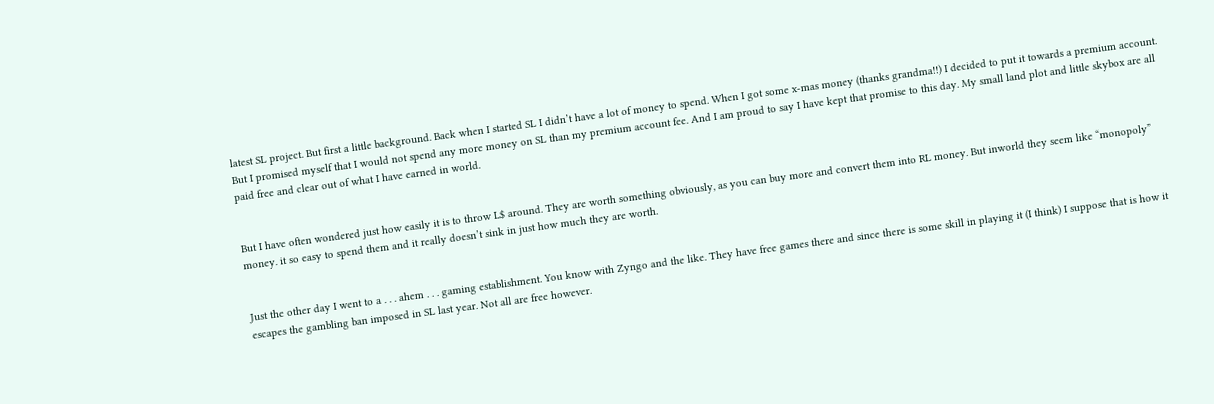latest SL project. But first a little background. Back when I started SL I didn’t have a lot of money to spend. When I got some x-mas money (thanks grandma!!) I decided to put it towards a premium account. But I promised myself that I would not spend any more money on SL than my premium account fee. And I am proud to say I have kept that promise to this day. My small land plot and little skybox are all paid free and clear out of what I have earned in world.


But I have often wondered just how easily it is to throw L$ around. They are worth something obviously, as you can buy more and convert them into RL money. But inworld they seem like “monopoly” money. it so easy to spend them and it really doesn’t sink in just how much they are worth.


Just the other day I went to a . . . ahem . . . gaming establishment. You know with Zyngo and the like. They have free games there and since there is some skill in playing it (I think) I suppose that is how it escapes the gambling ban imposed in SL last year. Not all are free however.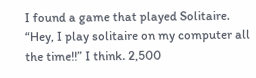I found a game that played Solitaire. “Hey, I play solitaire on my computer all the time!!” I think. 2,500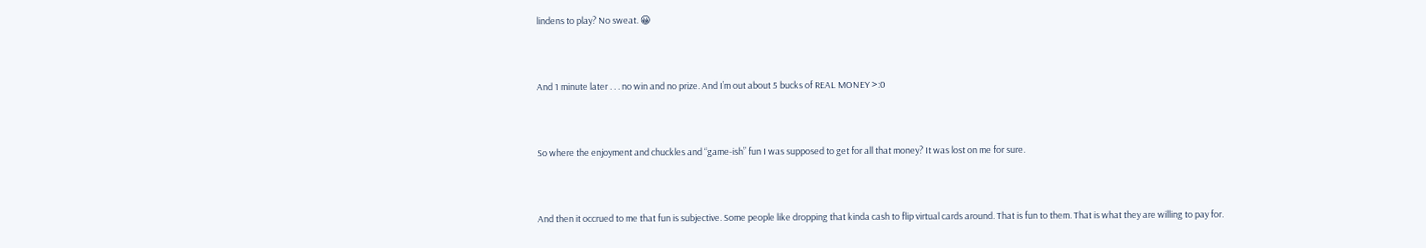lindens to play? No sweat. 😀


And 1 minute later . . . no win and no prize. And I’m out about 5 bucks of REAL MONEY >:0


So where the enjoyment and chuckles and “game-ish” fun I was supposed to get for all that money? It was lost on me for sure.


And then it occrued to me that fun is subjective. Some people like dropping that kinda cash to flip virtual cards around. That is fun to them. That is what they are willing to pay for.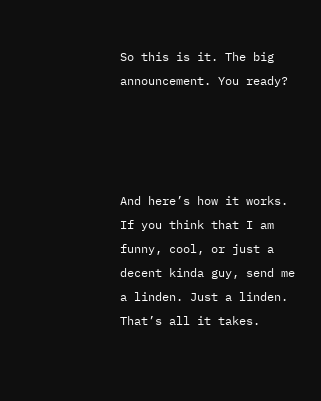So this is it. The big announcement. You ready?




And here’s how it works. If you think that I am funny, cool, or just a decent kinda guy, send me a linden. Just a linden. That’s all it takes.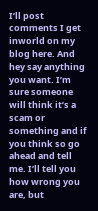I’ll post comments I get inworld on my blog here. And hey say anything you want. I’m sure someone will think it’s a scam or something and if you think so go ahead and tell me. I’ll tell you how wrong you are, but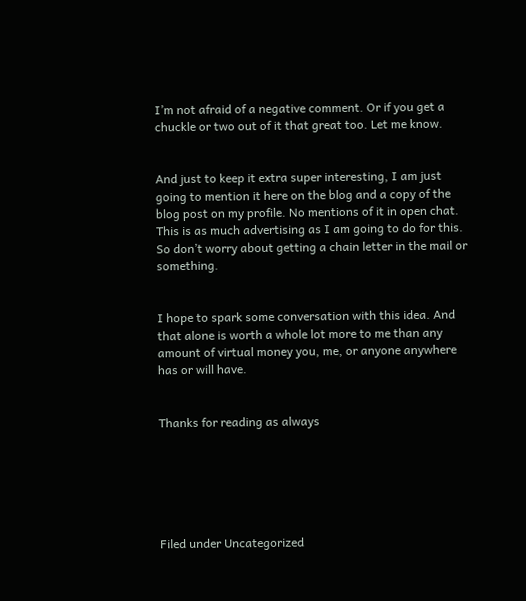I’m not afraid of a negative comment. Or if you get a chuckle or two out of it that great too. Let me know.


And just to keep it extra super interesting, I am just going to mention it here on the blog and a copy of the blog post on my profile. No mentions of it in open chat. This is as much advertising as I am going to do for this. So don’t worry about getting a chain letter in the mail or something.


I hope to spark some conversation with this idea. And that alone is worth a whole lot more to me than any amount of virtual money you, me, or anyone anywhere has or will have.


Thanks for reading as always






Filed under Uncategorized